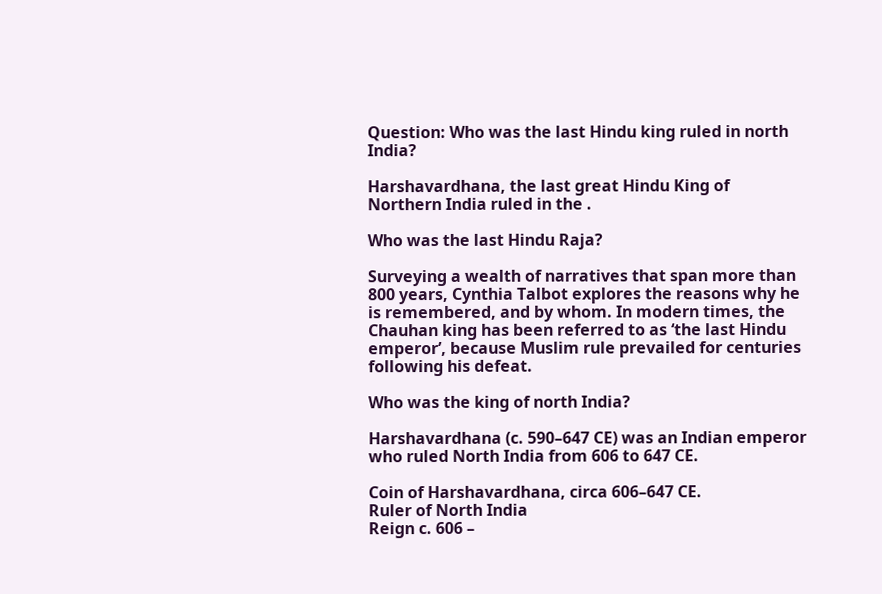Question: Who was the last Hindu king ruled in north India?

Harshavardhana, the last great Hindu King of Northern India ruled in the .

Who was the last Hindu Raja?

Surveying a wealth of narratives that span more than 800 years, Cynthia Talbot explores the reasons why he is remembered, and by whom. In modern times, the Chauhan king has been referred to as ‘the last Hindu emperor’, because Muslim rule prevailed for centuries following his defeat.

Who was the king of north India?

Harshavardhana (c. 590–647 CE) was an Indian emperor who ruled North India from 606 to 647 CE.

Coin of Harshavardhana, circa 606–647 CE.
Ruler of North India
Reign c. 606 –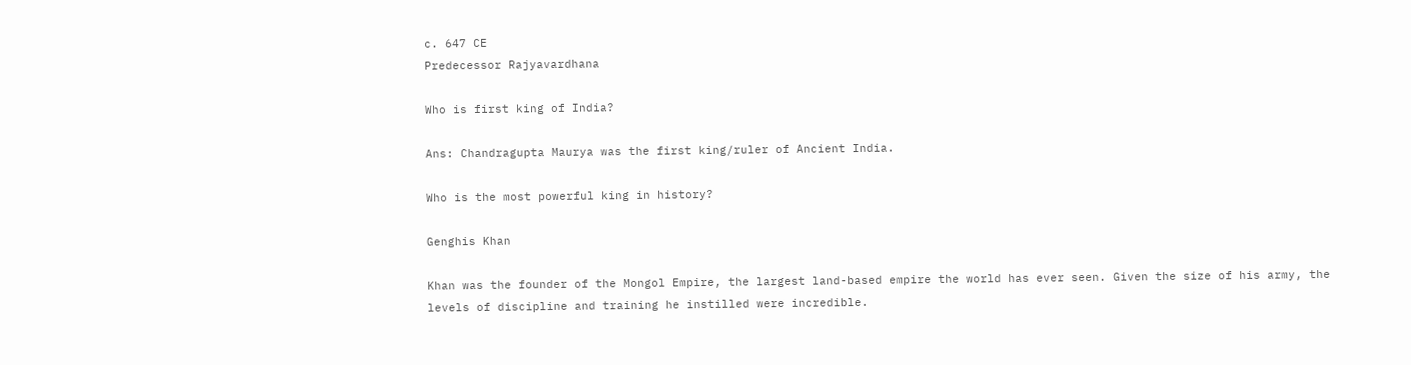c. 647 CE
Predecessor Rajyavardhana

Who is first king of India?

Ans: Chandragupta Maurya was the first king/ruler of Ancient India.

Who is the most powerful king in history?

Genghis Khan

Khan was the founder of the Mongol Empire, the largest land-based empire the world has ever seen. Given the size of his army, the levels of discipline and training he instilled were incredible.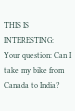THIS IS INTERESTING:  Your question: Can I take my bike from Canada to India?